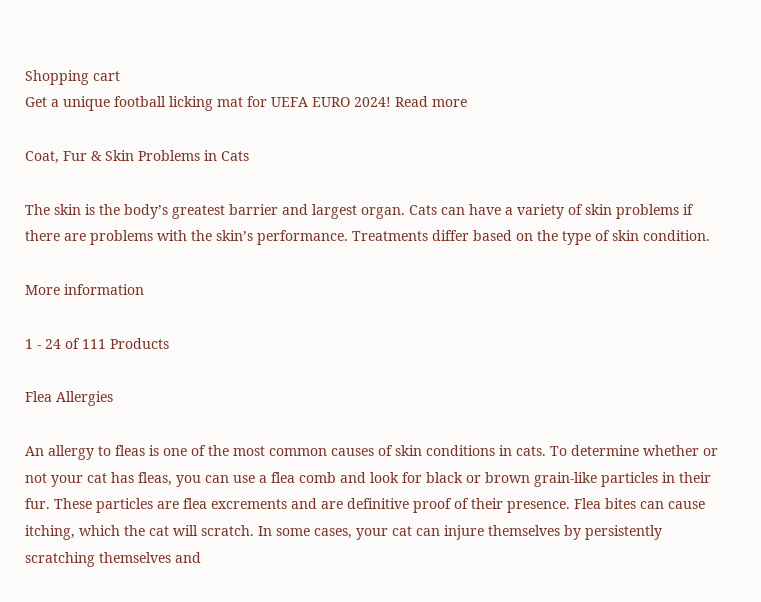Shopping cart
Get a unique football licking mat for UEFA EURO 2024! Read more

Coat, Fur & Skin Problems in Cats

The skin is the body’s greatest barrier and largest organ. Cats can have a variety of skin problems if there are problems with the skin’s performance. Treatments differ based on the type of skin condition.

More information

1 - 24 of 111 Products

Flea Allergies

An allergy to fleas is one of the most common causes of skin conditions in cats. To determine whether or not your cat has fleas, you can use a flea comb and look for black or brown grain-like particles in their fur. These particles are flea excrements and are definitive proof of their presence. Flea bites can cause itching, which the cat will scratch. In some cases, your cat can injure themselves by persistently scratching themselves and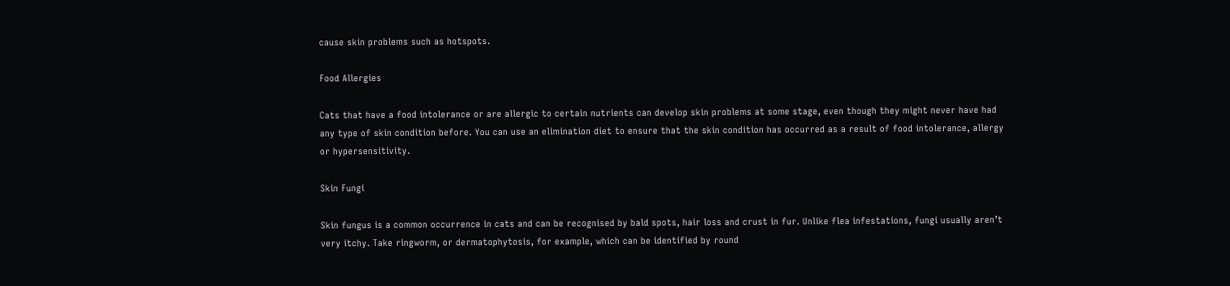cause skin problems such as hotspots.

Food Allergies

Cats that have a food intolerance or are allergic to certain nutrients can develop skin problems at some stage, even though they might never have had any type of skin condition before. You can use an elimination diet to ensure that the skin condition has occurred as a result of food intolerance, allergy or hypersensitivity.

Skin Fungi

Skin fungus is a common occurrence in cats and can be recognised by bald spots, hair loss and crust in fur. Unlike flea infestations, fungi usually aren’t very itchy. Take ringworm, or dermatophytosis, for example, which can be identified by round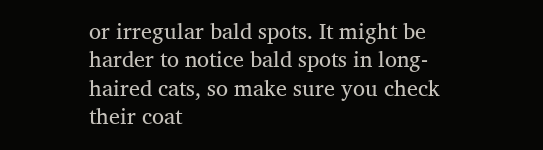or irregular bald spots. It might be harder to notice bald spots in long-haired cats, so make sure you check their coat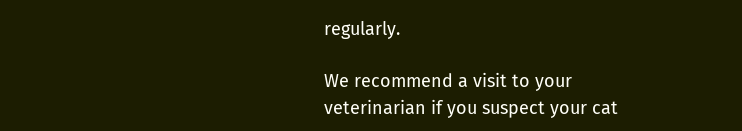regularly.

We recommend a visit to your veterinarian if you suspect your cat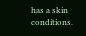has a skin conditions.